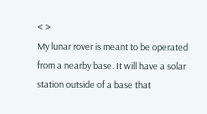< >
My lunar rover is meant to be operated from a nearby base. It will have a solar station outside of a base that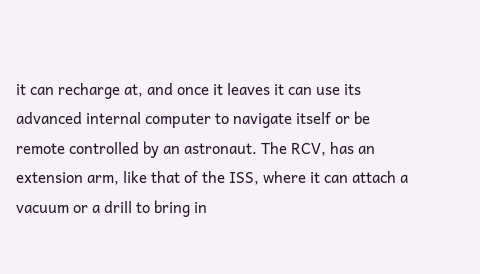it can recharge at, and once it leaves it can use its advanced internal computer to navigate itself or be remote controlled by an astronaut. The RCV, has an extension arm, like that of the ISS, where it can attach a vacuum or a drill to bring in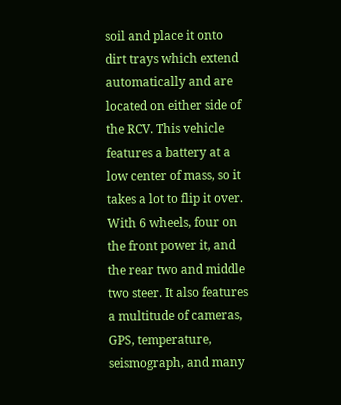soil and place it onto dirt trays which extend automatically and are located on either side of the RCV. This vehicle features a battery at a low center of mass, so it takes a lot to flip it over. With 6 wheels, four on the front power it, and the rear two and middle two steer. It also features a multitude of cameras, GPS, temperature, seismograph, and many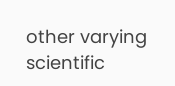other varying scientific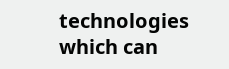technologies which can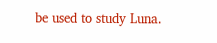be used to study Luna.